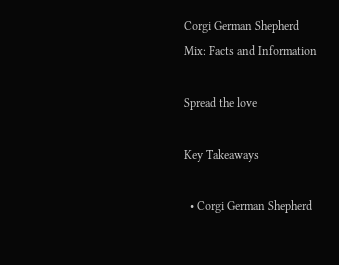Corgi German Shepherd Mix: Facts and Information

Spread the love

Key Takeaways

  • Corgi German Shepherd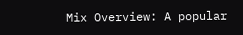Mix Overview: A popular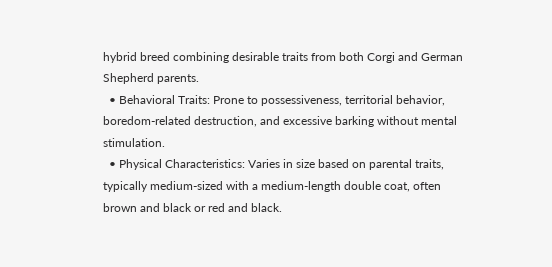hybrid breed combining desirable traits from both Corgi and German Shepherd parents.
  • Behavioral Traits: Prone to possessiveness, territorial behavior, boredom-related destruction, and excessive barking without mental stimulation.
  • Physical Characteristics: Varies in size based on parental traits, typically medium-sized with a medium-length double coat, often brown and black or red and black.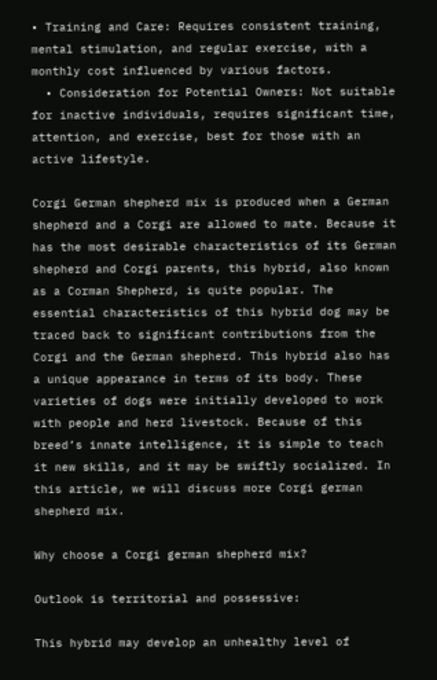• Training and Care: Requires consistent training, mental stimulation, and regular exercise, with a monthly cost influenced by various factors.
  • Consideration for Potential Owners: Not suitable for inactive individuals, requires significant time, attention, and exercise, best for those with an active lifestyle.

Corgi German shepherd mix is produced when a German shepherd and a Corgi are allowed to mate. Because it has the most desirable characteristics of its German shepherd and Corgi parents, this hybrid, also known as a Corman Shepherd, is quite popular. The essential characteristics of this hybrid dog may be traced back to significant contributions from the Corgi and the German shepherd. This hybrid also has a unique appearance in terms of its body. These varieties of dogs were initially developed to work with people and herd livestock. Because of this breed’s innate intelligence, it is simple to teach it new skills, and it may be swiftly socialized. In this article, we will discuss more Corgi german shepherd mix.

Why choose a Corgi german shepherd mix?

Outlook is territorial and possessive:

This hybrid may develop an unhealthy level of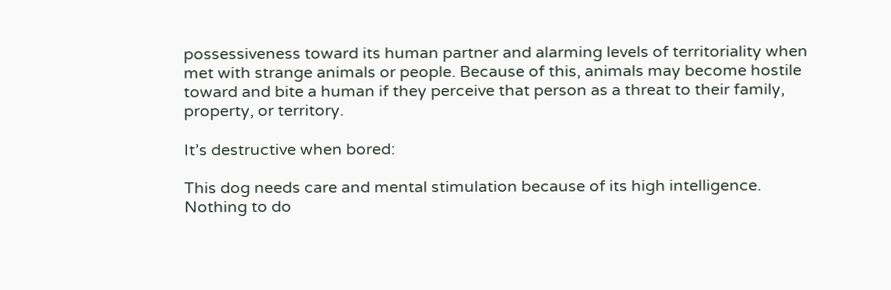possessiveness toward its human partner and alarming levels of territoriality when met with strange animals or people. Because of this, animals may become hostile toward and bite a human if they perceive that person as a threat to their family, property, or territory.

It’s destructive when bored:

This dog needs care and mental stimulation because of its high intelligence. Nothing to do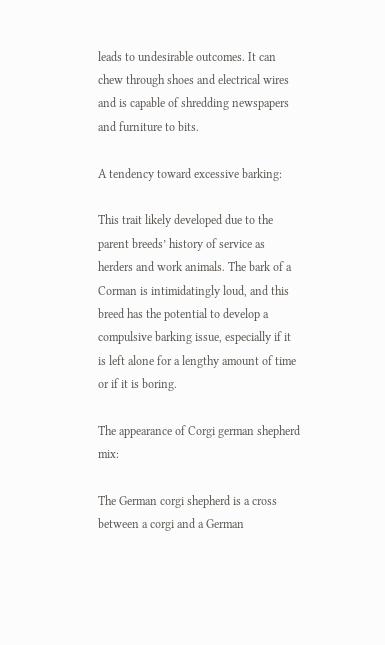leads to undesirable outcomes. It can chew through shoes and electrical wires and is capable of shredding newspapers and furniture to bits.

A tendency toward excessive barking:

This trait likely developed due to the parent breeds’ history of service as herders and work animals. The bark of a Corman is intimidatingly loud, and this breed has the potential to develop a compulsive barking issue, especially if it is left alone for a lengthy amount of time or if it is boring.

The appearance of Corgi german shepherd mix:

The German corgi shepherd is a cross between a corgi and a German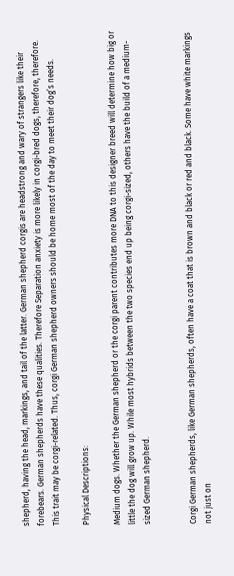shepherd, having the head, markings, and tail of the latter. German shepherd corgis are headstrong and wary of strangers like their forebears. German shepherds have these qualities. Therefore Separation anxiety is more likely in corgi-bred dogs, therefore, therefore. This trait may be corgi-related. Thus, corgi German shepherd owners should be home most of the day to meet their dog’s needs.

Physical Descriptions:

Medium dogs. Whether the German shepherd or the corgi parent contributes more DNA to this designer breed will determine how big or little the dog will grow up. While most hybrids between the two species end up being corgi-sized, others have the build of a medium-sized German shepherd.


Corgi German shepherds, like German shepherds, often have a coat that is brown and black or red and black. Some have white markings not just on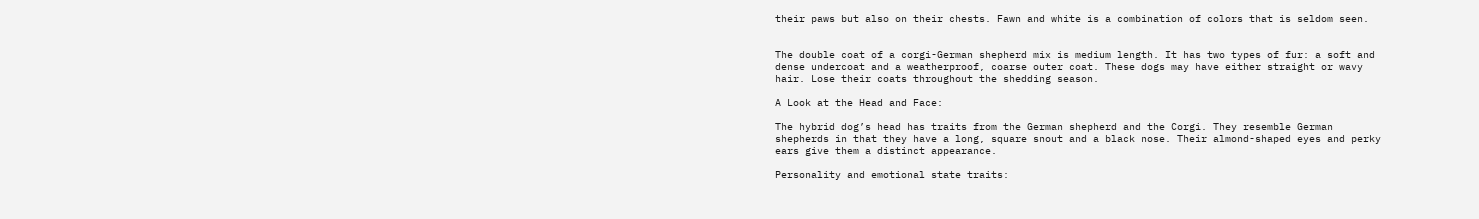their paws but also on their chests. Fawn and white is a combination of colors that is seldom seen.


The double coat of a corgi-German shepherd mix is medium length. It has two types of fur: a soft and dense undercoat and a weatherproof, coarse outer coat. These dogs may have either straight or wavy hair. Lose their coats throughout the shedding season.

A Look at the Head and Face:

The hybrid dog’s head has traits from the German shepherd and the Corgi. They resemble German shepherds in that they have a long, square snout and a black nose. Their almond-shaped eyes and perky ears give them a distinct appearance.

Personality and emotional state traits: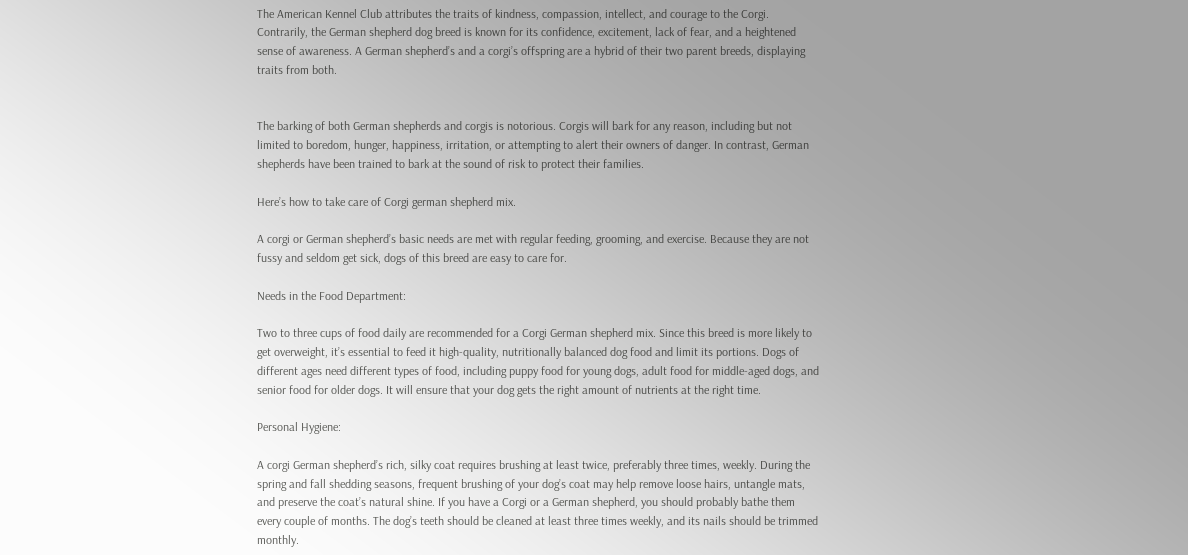The American Kennel Club attributes the traits of kindness, compassion, intellect, and courage to the Corgi. Contrarily, the German shepherd dog breed is known for its confidence, excitement, lack of fear, and a heightened sense of awareness. A German shepherd’s and a corgi’s offspring are a hybrid of their two parent breeds, displaying traits from both.


The barking of both German shepherds and corgis is notorious. Corgis will bark for any reason, including but not limited to boredom, hunger, happiness, irritation, or attempting to alert their owners of danger. In contrast, German shepherds have been trained to bark at the sound of risk to protect their families.

Here’s how to take care of Corgi german shepherd mix.

A corgi or German shepherd’s basic needs are met with regular feeding, grooming, and exercise. Because they are not fussy and seldom get sick, dogs of this breed are easy to care for.

Needs in the Food Department:

Two to three cups of food daily are recommended for a Corgi German shepherd mix. Since this breed is more likely to get overweight, it’s essential to feed it high-quality, nutritionally balanced dog food and limit its portions. Dogs of different ages need different types of food, including puppy food for young dogs, adult food for middle-aged dogs, and senior food for older dogs. It will ensure that your dog gets the right amount of nutrients at the right time.

Personal Hygiene:

A corgi German shepherd’s rich, silky coat requires brushing at least twice, preferably three times, weekly. During the spring and fall shedding seasons, frequent brushing of your dog’s coat may help remove loose hairs, untangle mats, and preserve the coat’s natural shine. If you have a Corgi or a German shepherd, you should probably bathe them every couple of months. The dog’s teeth should be cleaned at least three times weekly, and its nails should be trimmed monthly.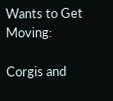Wants to Get Moving:

Corgis and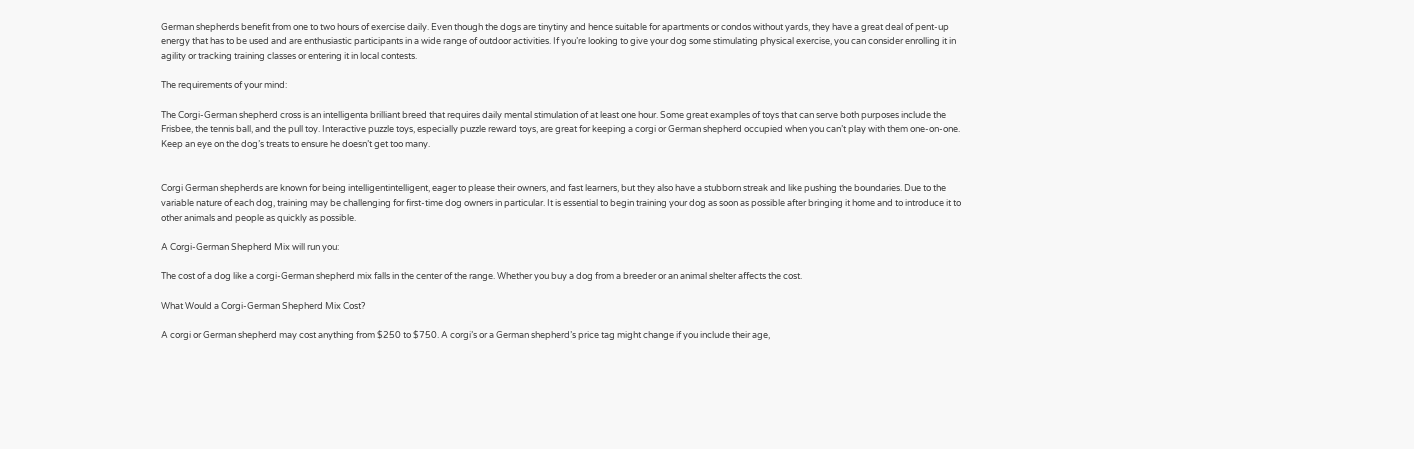German shepherds benefit from one to two hours of exercise daily. Even though the dogs are tinytiny and hence suitable for apartments or condos without yards, they have a great deal of pent-up energy that has to be used and are enthusiastic participants in a wide range of outdoor activities. If you’re looking to give your dog some stimulating physical exercise, you can consider enrolling it in agility or tracking training classes or entering it in local contests.

The requirements of your mind:

The Corgi-German shepherd cross is an intelligenta brilliant breed that requires daily mental stimulation of at least one hour. Some great examples of toys that can serve both purposes include the Frisbee, the tennis ball, and the pull toy. Interactive puzzle toys, especially puzzle reward toys, are great for keeping a corgi or German shepherd occupied when you can’t play with them one-on-one. Keep an eye on the dog’s treats to ensure he doesn’t get too many.


Corgi German shepherds are known for being intelligentintelligent, eager to please their owners, and fast learners, but they also have a stubborn streak and like pushing the boundaries. Due to the variable nature of each dog, training may be challenging for first-time dog owners in particular. It is essential to begin training your dog as soon as possible after bringing it home and to introduce it to other animals and people as quickly as possible.

A Corgi-German Shepherd Mix will run you:

The cost of a dog like a corgi-German shepherd mix falls in the center of the range. Whether you buy a dog from a breeder or an animal shelter affects the cost.

What Would a Corgi-German Shepherd Mix Cost?

A corgi or German shepherd may cost anything from $250 to $750. A corgi’s or a German shepherd’s price tag might change if you include their age,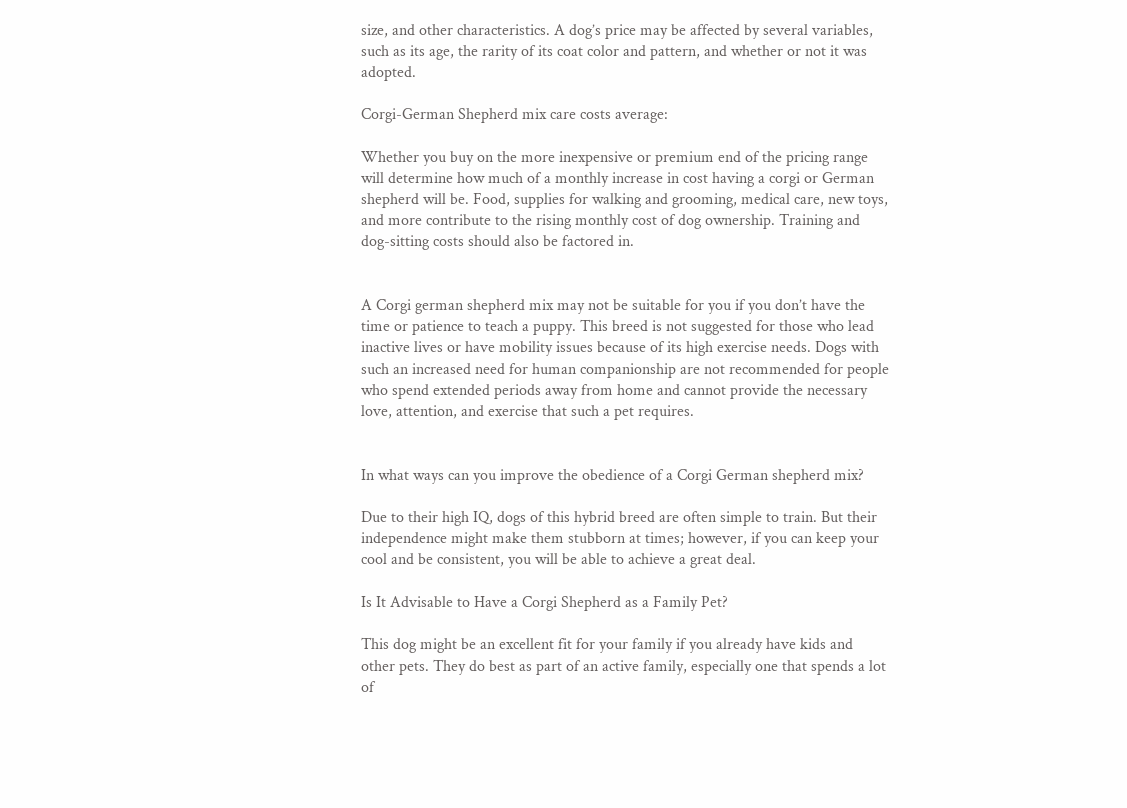size, and other characteristics. A dog’s price may be affected by several variables, such as its age, the rarity of its coat color and pattern, and whether or not it was adopted.

Corgi-German Shepherd mix care costs average:

Whether you buy on the more inexpensive or premium end of the pricing range will determine how much of a monthly increase in cost having a corgi or German shepherd will be. Food, supplies for walking and grooming, medical care, new toys, and more contribute to the rising monthly cost of dog ownership. Training and dog-sitting costs should also be factored in.


A Corgi german shepherd mix may not be suitable for you if you don’t have the time or patience to teach a puppy. This breed is not suggested for those who lead inactive lives or have mobility issues because of its high exercise needs. Dogs with such an increased need for human companionship are not recommended for people who spend extended periods away from home and cannot provide the necessary love, attention, and exercise that such a pet requires.


In what ways can you improve the obedience of a Corgi German shepherd mix?

Due to their high IQ, dogs of this hybrid breed are often simple to train. But their independence might make them stubborn at times; however, if you can keep your cool and be consistent, you will be able to achieve a great deal.

Is It Advisable to Have a Corgi Shepherd as a Family Pet?

This dog might be an excellent fit for your family if you already have kids and other pets. They do best as part of an active family, especially one that spends a lot of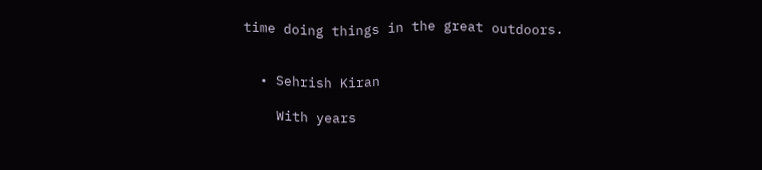time doing things in the great outdoors.


  • Sehrish Kiran

    With years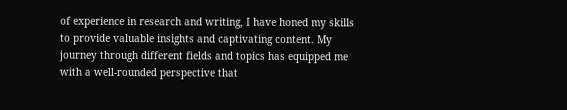of experience in research and writing, I have honed my skills to provide valuable insights and captivating content. My journey through different fields and topics has equipped me with a well-rounded perspective that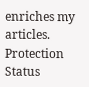enriches my articles. Protection Status